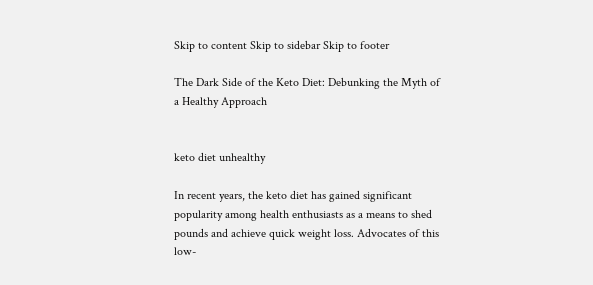Skip to content Skip to sidebar Skip to footer

The Dark Side of the Keto Diet: Debunking the Myth of a Healthy Approach


keto diet unhealthy

In recent years, the keto diet has gained significant popularity among health enthusiasts as a means to shed pounds and achieve quick weight loss. Advocates of this low-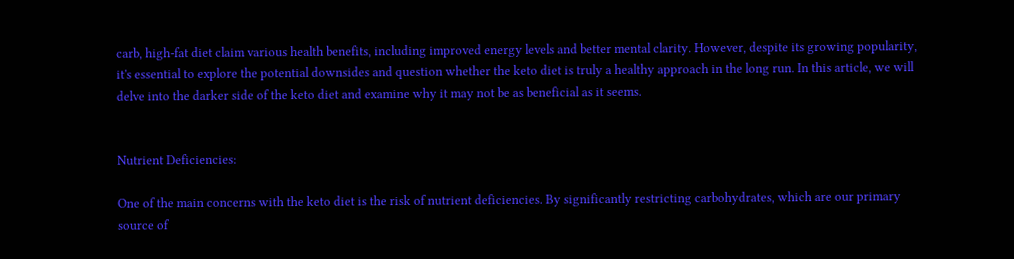carb, high-fat diet claim various health benefits, including improved energy levels and better mental clarity. However, despite its growing popularity, it's essential to explore the potential downsides and question whether the keto diet is truly a healthy approach in the long run. In this article, we will delve into the darker side of the keto diet and examine why it may not be as beneficial as it seems.


Nutrient Deficiencies:

One of the main concerns with the keto diet is the risk of nutrient deficiencies. By significantly restricting carbohydrates, which are our primary source of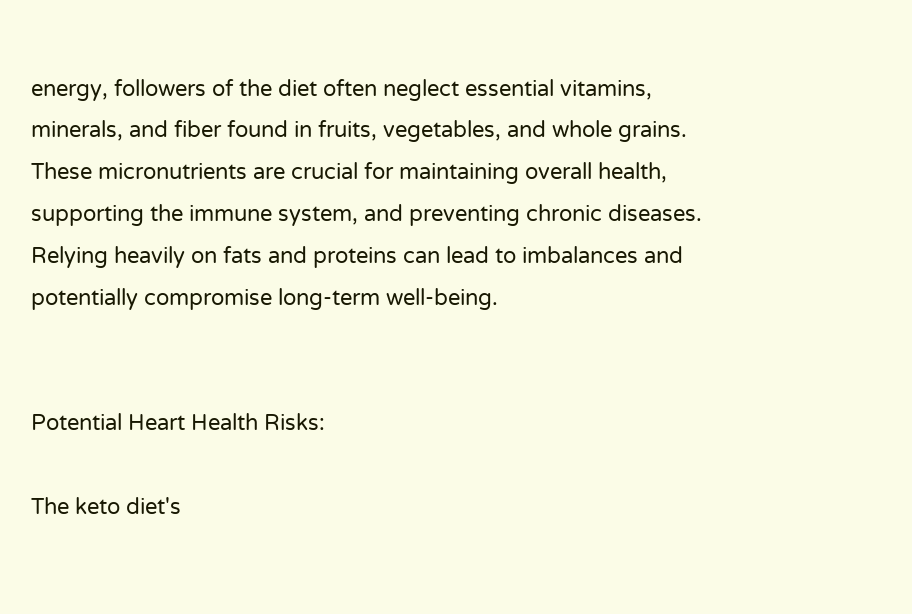energy, followers of the diet often neglect essential vitamins, minerals, and fiber found in fruits, vegetables, and whole grains. These micronutrients are crucial for maintaining overall health, supporting the immune system, and preventing chronic diseases. Relying heavily on fats and proteins can lead to imbalances and potentially compromise long-term well-being.


Potential Heart Health Risks:

The keto diet's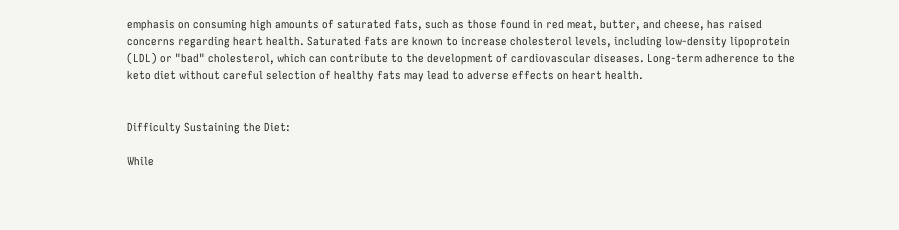emphasis on consuming high amounts of saturated fats, such as those found in red meat, butter, and cheese, has raised concerns regarding heart health. Saturated fats are known to increase cholesterol levels, including low-density lipoprotein (LDL) or "bad" cholesterol, which can contribute to the development of cardiovascular diseases. Long-term adherence to the keto diet without careful selection of healthy fats may lead to adverse effects on heart health.


Difficulty Sustaining the Diet:

While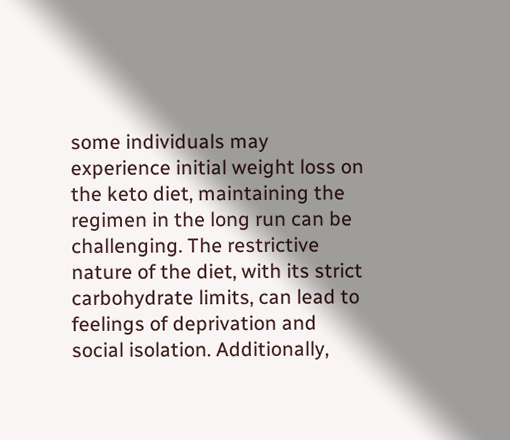some individuals may experience initial weight loss on the keto diet, maintaining the regimen in the long run can be challenging. The restrictive nature of the diet, with its strict carbohydrate limits, can lead to feelings of deprivation and social isolation. Additionally,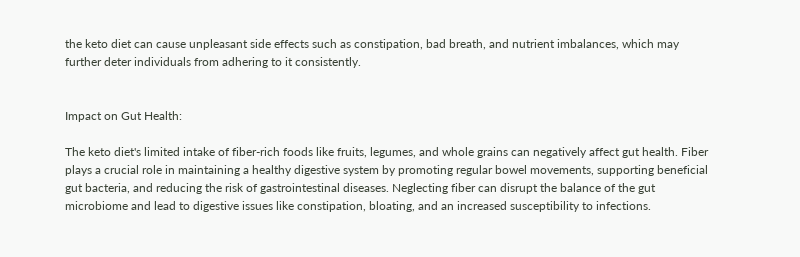the keto diet can cause unpleasant side effects such as constipation, bad breath, and nutrient imbalances, which may further deter individuals from adhering to it consistently.


Impact on Gut Health:

The keto diet's limited intake of fiber-rich foods like fruits, legumes, and whole grains can negatively affect gut health. Fiber plays a crucial role in maintaining a healthy digestive system by promoting regular bowel movements, supporting beneficial gut bacteria, and reducing the risk of gastrointestinal diseases. Neglecting fiber can disrupt the balance of the gut microbiome and lead to digestive issues like constipation, bloating, and an increased susceptibility to infections.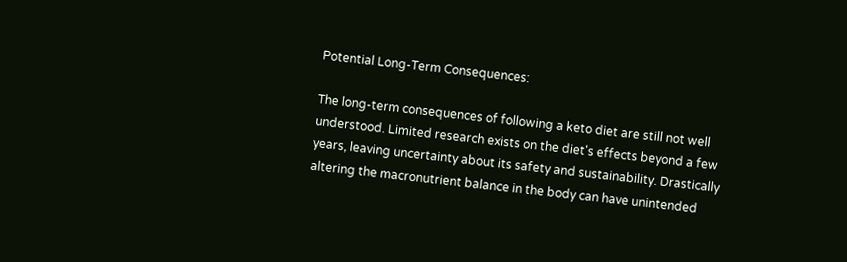Potential Long-Term Consequences:

The long-term consequences of following a keto diet are still not well understood. Limited research exists on the diet's effects beyond a few years, leaving uncertainty about its safety and sustainability. Drastically altering the macronutrient balance in the body can have unintended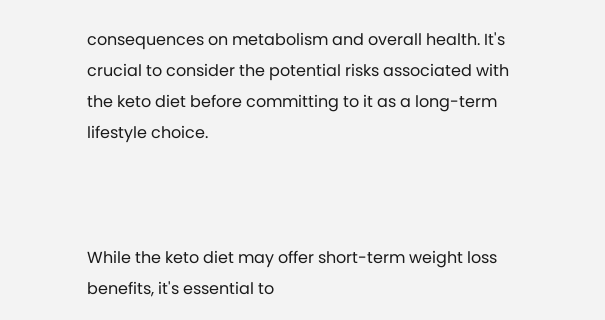consequences on metabolism and overall health. It's crucial to consider the potential risks associated with the keto diet before committing to it as a long-term lifestyle choice.



While the keto diet may offer short-term weight loss benefits, it's essential to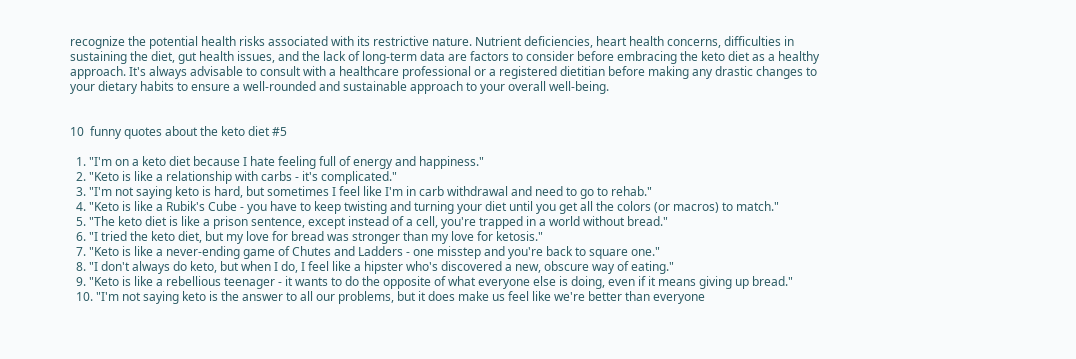recognize the potential health risks associated with its restrictive nature. Nutrient deficiencies, heart health concerns, difficulties in sustaining the diet, gut health issues, and the lack of long-term data are factors to consider before embracing the keto diet as a healthy approach. It's always advisable to consult with a healthcare professional or a registered dietitian before making any drastic changes to your dietary habits to ensure a well-rounded and sustainable approach to your overall well-being.


10  funny quotes about the keto diet #5

  1. "I'm on a keto diet because I hate feeling full of energy and happiness."
  2. "Keto is like a relationship with carbs - it's complicated."
  3. "I'm not saying keto is hard, but sometimes I feel like I'm in carb withdrawal and need to go to rehab."
  4. "Keto is like a Rubik's Cube - you have to keep twisting and turning your diet until you get all the colors (or macros) to match."
  5. "The keto diet is like a prison sentence, except instead of a cell, you're trapped in a world without bread."
  6. "I tried the keto diet, but my love for bread was stronger than my love for ketosis."
  7. "Keto is like a never-ending game of Chutes and Ladders - one misstep and you're back to square one."
  8. "I don't always do keto, but when I do, I feel like a hipster who's discovered a new, obscure way of eating."
  9. "Keto is like a rebellious teenager - it wants to do the opposite of what everyone else is doing, even if it means giving up bread."
  10. "I'm not saying keto is the answer to all our problems, but it does make us feel like we're better than everyone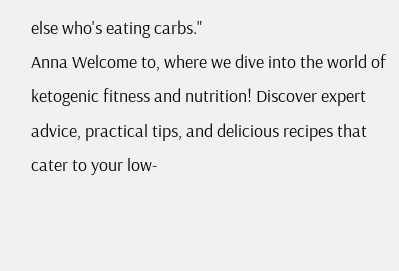else who's eating carbs."
Anna Welcome to, where we dive into the world of ketogenic fitness and nutrition! Discover expert advice, practical tips, and delicious recipes that cater to your low-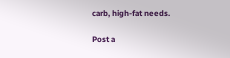carb, high-fat needs.

Post a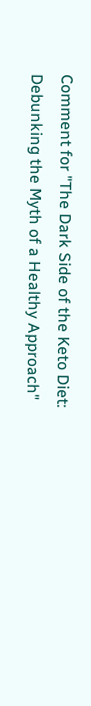Comment for "The Dark Side of the Keto Diet: Debunking the Myth of a Healthy Approach"